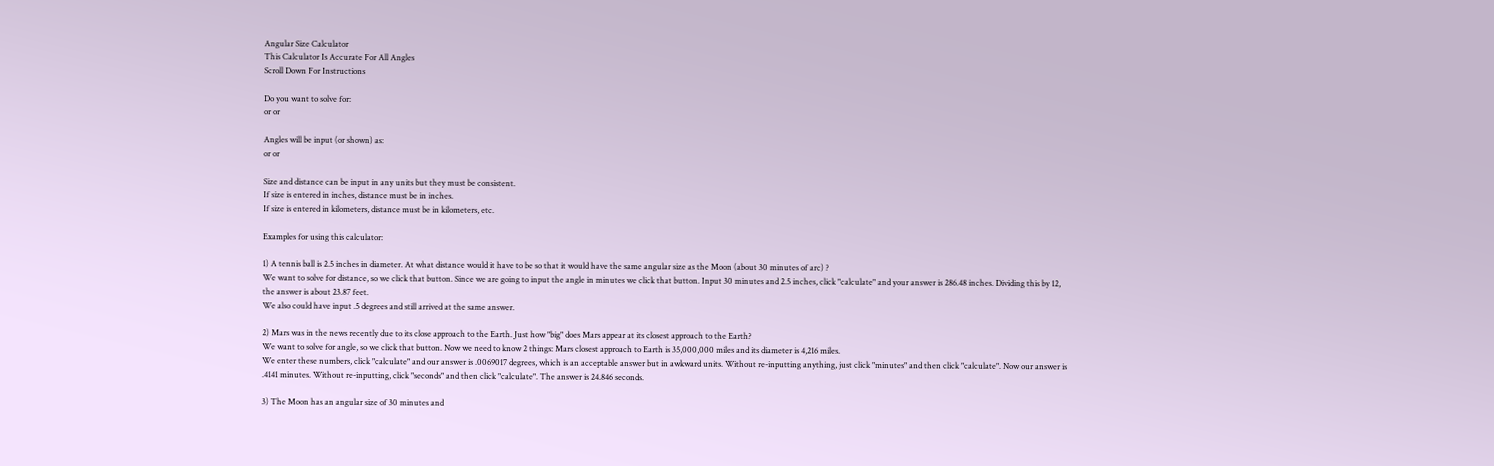Angular Size Calculator
This Calculator Is Accurate For All Angles
Scroll Down For Instructions

Do you want to solve for:
or or

Angles will be input (or shown) as:
or or

Size and distance can be input in any units but they must be consistent.
If size is entered in inches, distance must be in inches.
If size is entered in kilometers, distance must be in kilometers, etc.

Examples for using this calculator:

1) A tennis ball is 2.5 inches in diameter. At what distance would it have to be so that it would have the same angular size as the Moon (about 30 minutes of arc) ?
We want to solve for distance, so we click that button. Since we are going to input the angle in minutes we click that button. Input 30 minutes and 2.5 inches, click "calculate" and your answer is 286.48 inches. Dividing this by 12, the answer is about 23.87 feet.
We also could have input .5 degrees and still arrived at the same answer.

2) Mars was in the news recently due to its close approach to the Earth. Just how "big" does Mars appear at its closest approach to the Earth?
We want to solve for angle, so we click that button. Now we need to know 2 things: Mars closest approach to Earth is 35,000,000 miles and its diameter is 4,216 miles.
We enter these numbers, click "calculate" and our answer is .0069017 degrees, which is an acceptable answer but in awkward units. Without re-inputting anything, just click "minutes" and then click "calculate". Now our answer is .4141 minutes. Without re-inputting, click "seconds" and then click "calculate". The answer is 24.846 seconds.

3) The Moon has an angular size of 30 minutes and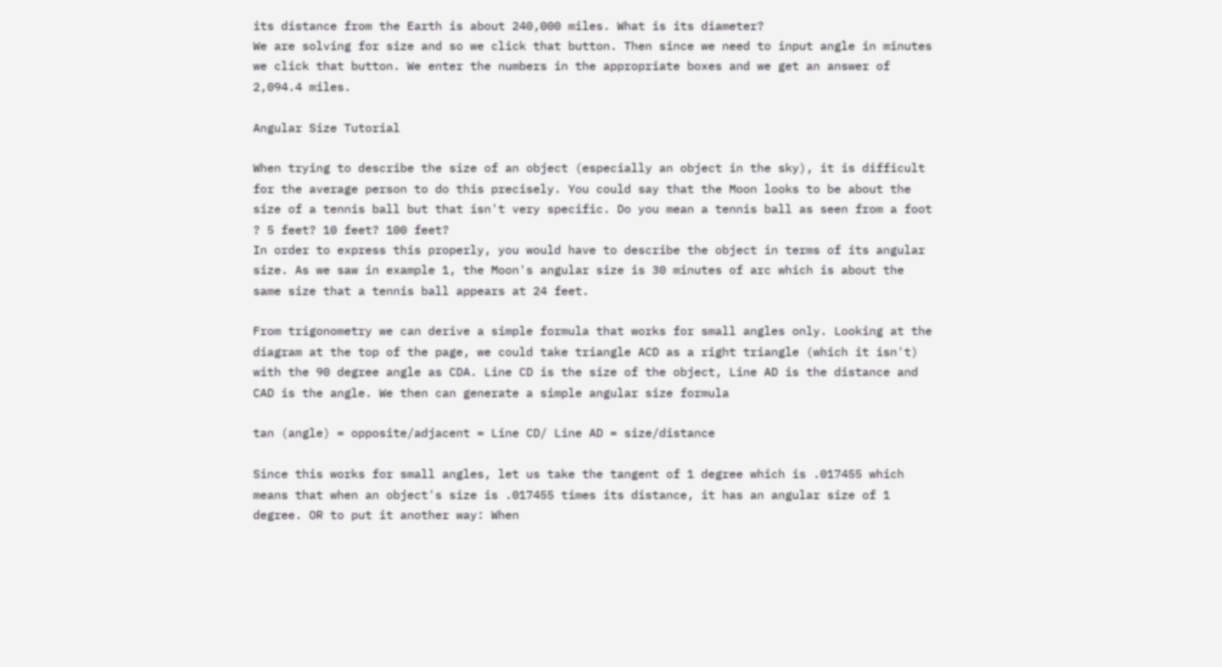its distance from the Earth is about 240,000 miles. What is its diameter?
We are solving for size and so we click that button. Then since we need to input angle in minutes we click that button. We enter the numbers in the appropriate boxes and we get an answer of 2,094.4 miles.

Angular Size Tutorial

When trying to describe the size of an object (especially an object in the sky), it is difficult for the average person to do this precisely. You could say that the Moon looks to be about the size of a tennis ball but that isn't very specific. Do you mean a tennis ball as seen from a foot ? 5 feet? 10 feet? 100 feet?
In order to express this properly, you would have to describe the object in terms of its angular size. As we saw in example 1, the Moon's angular size is 30 minutes of arc which is about the same size that a tennis ball appears at 24 feet.

From trigonometry we can derive a simple formula that works for small angles only. Looking at the diagram at the top of the page, we could take triangle ACD as a right triangle (which it isn't) with the 90 degree angle as CDA. Line CD is the size of the object, Line AD is the distance and CAD is the angle. We then can generate a simple angular size formula

tan (angle) = opposite/adjacent = Line CD/ Line AD = size/distance

Since this works for small angles, let us take the tangent of 1 degree which is .017455 which means that when an object's size is .017455 times its distance, it has an angular size of 1 degree. OR to put it another way: When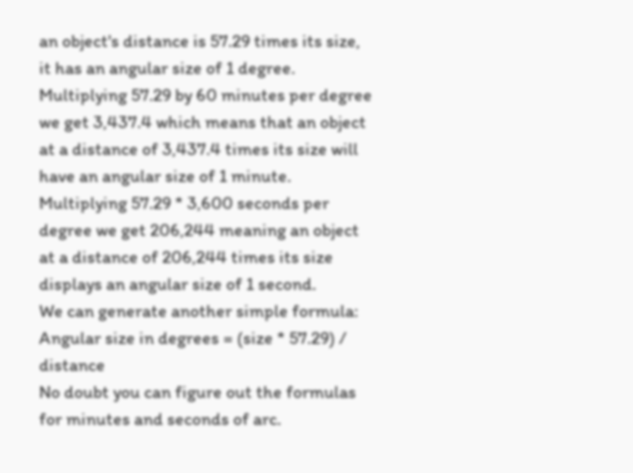an object's distance is 57.29 times its size, it has an angular size of 1 degree.
Multiplying 57.29 by 60 minutes per degree we get 3,437.4 which means that an object at a distance of 3,437.4 times its size will have an angular size of 1 minute.
Multiplying 57.29 * 3,600 seconds per degree we get 206,244 meaning an object at a distance of 206,244 times its size displays an angular size of 1 second.
We can generate another simple formula:
Angular size in degrees = (size * 57.29) / distance
No doubt you can figure out the formulas for minutes and seconds of arc.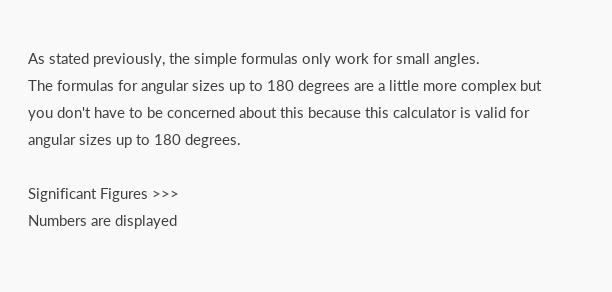As stated previously, the simple formulas only work for small angles.
The formulas for angular sizes up to 180 degrees are a little more complex but you don't have to be concerned about this because this calculator is valid for angular sizes up to 180 degrees.

Significant Figures >>>
Numbers are displayed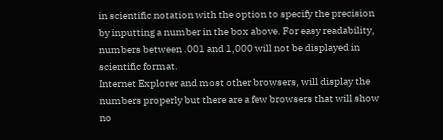in scientific notation with the option to specify the precision by inputting a number in the box above. For easy readability, numbers between .001 and 1,000 will not be displayed in scientific format.
Internet Explorer and most other browsers, will display the numbers properly but there are a few browsers that will show no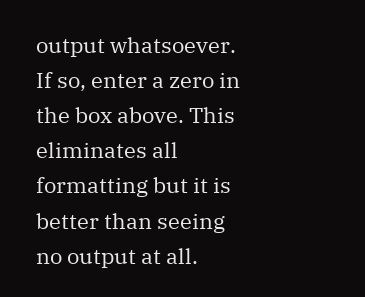output whatsoever. If so, enter a zero in the box above. This eliminates all formatting but it is better than seeing no output at all.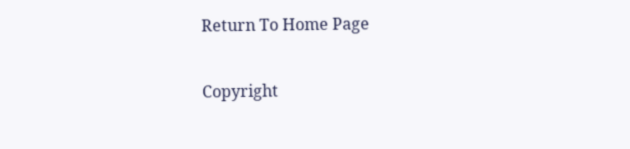Return To Home Page

Copyright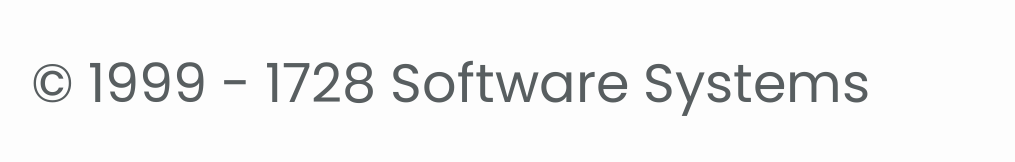© 1999 - 1728 Software Systems